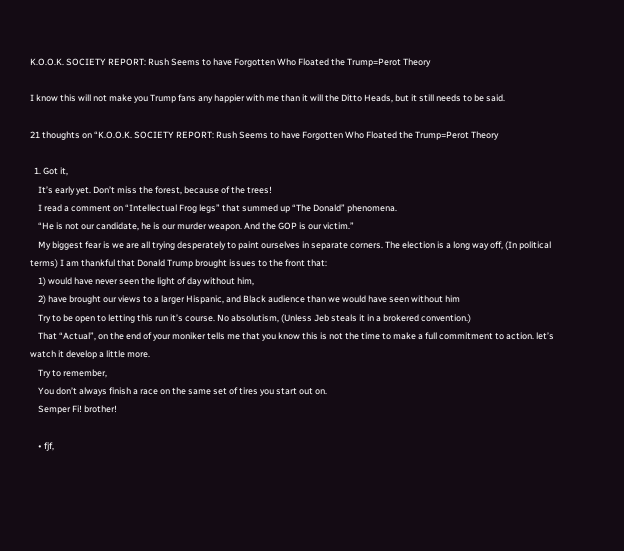K.O.O.K. SOCIETY REPORT: Rush Seems to have Forgotten Who Floated the Trump=Perot Theory

I know this will not make you Trump fans any happier with me than it will the Ditto Heads, but it still needs to be said.

21 thoughts on “K.O.O.K. SOCIETY REPORT: Rush Seems to have Forgotten Who Floated the Trump=Perot Theory

  1. Got it,
    It’s early yet. Don’t miss the forest, because of the trees!
    I read a comment on “Intellectual Frog legs” that summed up “The Donald” phenomena.
    “He is not our candidate, he is our murder weapon. And the GOP is our victim.”
    My biggest fear is we are all trying desperately to paint ourselves in separate corners. The election is a long way off, (In political terms) I am thankful that Donald Trump brought issues to the front that:
    1) would have never seen the light of day without him,
    2) have brought our views to a larger Hispanic, and Black audience than we would have seen without him
    Try to be open to letting this run it’s course. No absolutism, (Unless Jeb steals it in a brokered convention.)
    That “Actual”, on the end of your moniker tells me that you know this is not the time to make a full commitment to action. let’s watch it develop a little more.
    Try to remember,
    You don’t always finish a race on the same set of tires you start out on.
    Semper Fi! brother!

    • fjf,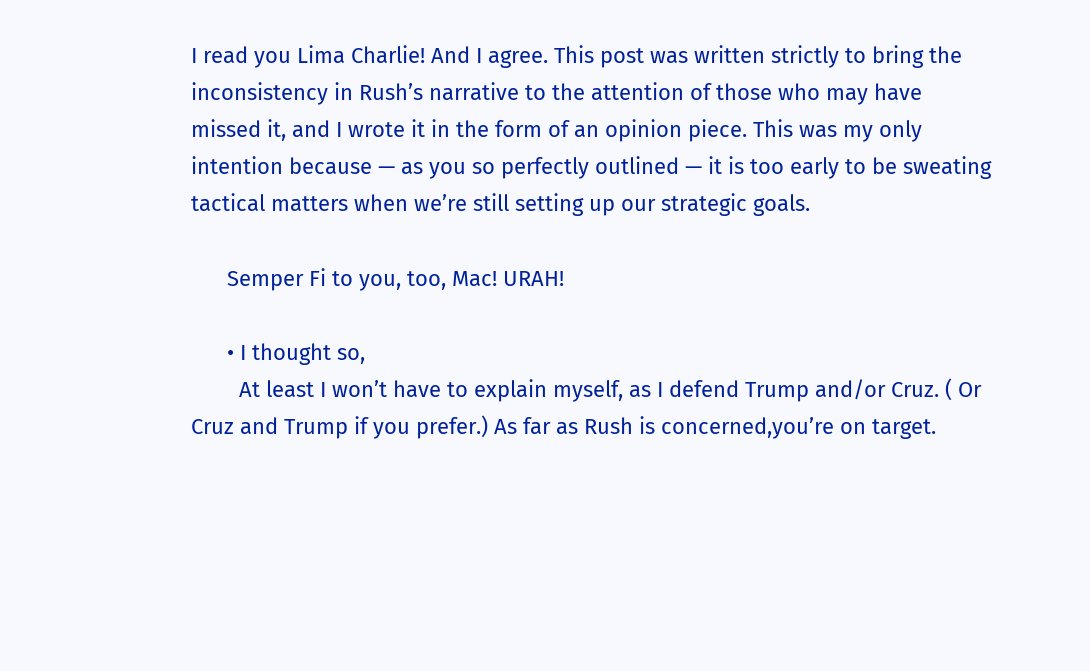I read you Lima Charlie! And I agree. This post was written strictly to bring the inconsistency in Rush’s narrative to the attention of those who may have missed it, and I wrote it in the form of an opinion piece. This was my only intention because — as you so perfectly outlined — it is too early to be sweating tactical matters when we’re still setting up our strategic goals.

      Semper Fi to you, too, Mac! URAH!

      • I thought so,
        At least I won’t have to explain myself, as I defend Trump and/or Cruz. ( Or Cruz and Trump if you prefer.) As far as Rush is concerned,you’re on target.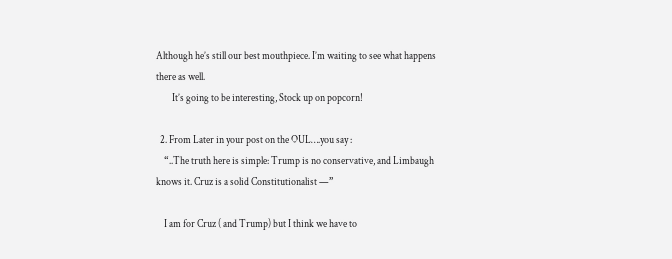Although he’s still our best mouthpiece. I’m waiting to see what happens there as well.
        It’s going to be interesting, Stock up on popcorn!

  2. From Later in your post on the OUL….you say :
    “..The truth here is simple: Trump is no conservative, and Limbaugh knows it. Cruz is a solid Constitutionalist —”

    I am for Cruz ( and Trump) but I think we have to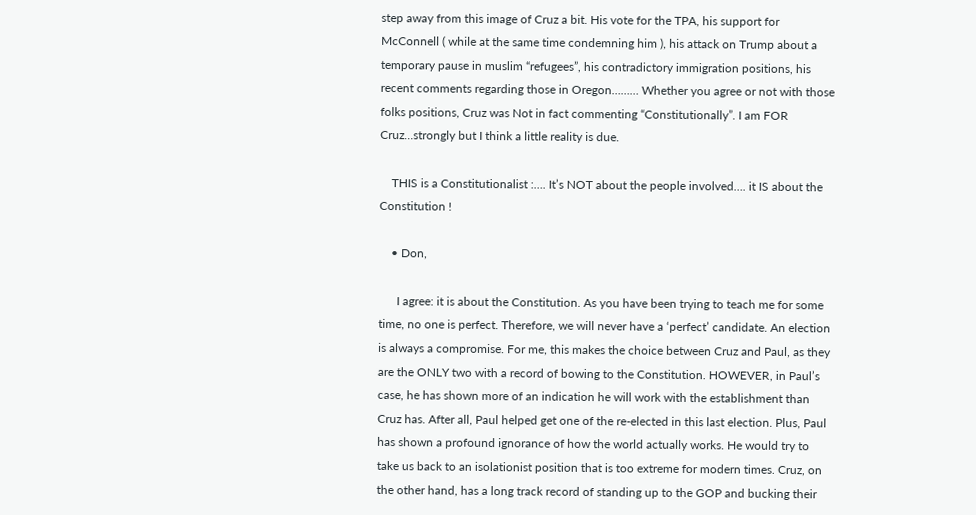step away from this image of Cruz a bit. His vote for the TPA, his support for McConnell ( while at the same time condemning him ), his attack on Trump about a temporary pause in muslim “refugees”, his contradictory immigration positions, his recent comments regarding those in Oregon……… Whether you agree or not with those folks positions, Cruz was Not in fact commenting “Constitutionally”. I am FOR Cruz…strongly but I think a little reality is due.

    THIS is a Constitutionalist :…. It’s NOT about the people involved…. it IS about the Constitution !

    • Don,

      I agree: it is about the Constitution. As you have been trying to teach me for some time, no one is perfect. Therefore, we will never have a ‘perfect’ candidate. An election is always a compromise. For me, this makes the choice between Cruz and Paul, as they are the ONLY two with a record of bowing to the Constitution. HOWEVER, in Paul’s case, he has shown more of an indication he will work with the establishment than Cruz has. After all, Paul helped get one of the re-elected in this last election. Plus, Paul has shown a profound ignorance of how the world actually works. He would try to take us back to an isolationist position that is too extreme for modern times. Cruz, on the other hand, has a long track record of standing up to the GOP and bucking their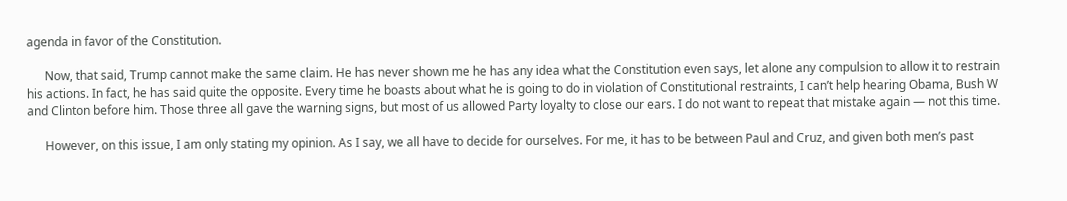agenda in favor of the Constitution.

      Now, that said, Trump cannot make the same claim. He has never shown me he has any idea what the Constitution even says, let alone any compulsion to allow it to restrain his actions. In fact, he has said quite the opposite. Every time he boasts about what he is going to do in violation of Constitutional restraints, I can’t help hearing Obama, Bush W and Clinton before him. Those three all gave the warning signs, but most of us allowed Party loyalty to close our ears. I do not want to repeat that mistake again — not this time.

      However, on this issue, I am only stating my opinion. As I say, we all have to decide for ourselves. For me, it has to be between Paul and Cruz, and given both men’s past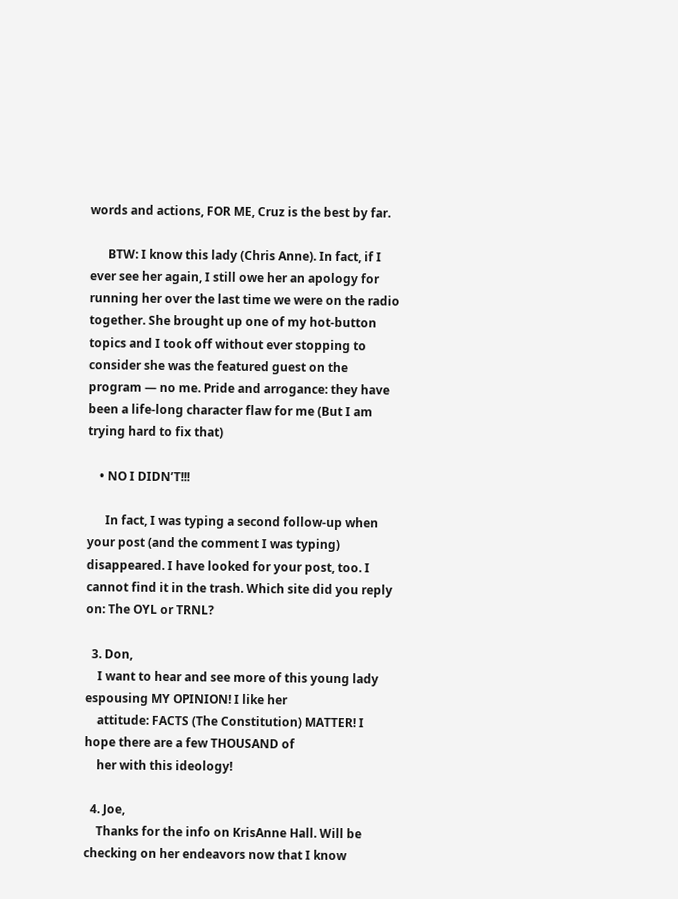words and actions, FOR ME, Cruz is the best by far.

      BTW: I know this lady (Chris Anne). In fact, if I ever see her again, I still owe her an apology for running her over the last time we were on the radio together. She brought up one of my hot-button topics and I took off without ever stopping to consider she was the featured guest on the program — no me. Pride and arrogance: they have been a life-long character flaw for me (But I am trying hard to fix that)

    • NO I DIDN’T!!!

      In fact, I was typing a second follow-up when your post (and the comment I was typing) disappeared. I have looked for your post, too. I cannot find it in the trash. Which site did you reply on: The OYL or TRNL?

  3. Don,
    I want to hear and see more of this young lady espousing MY OPINION! I like her
    attitude: FACTS (The Constitution) MATTER! I hope there are a few THOUSAND of
    her with this ideology!

  4. Joe,
    Thanks for the info on KrisAnne Hall. Will be checking on her endeavors now that I know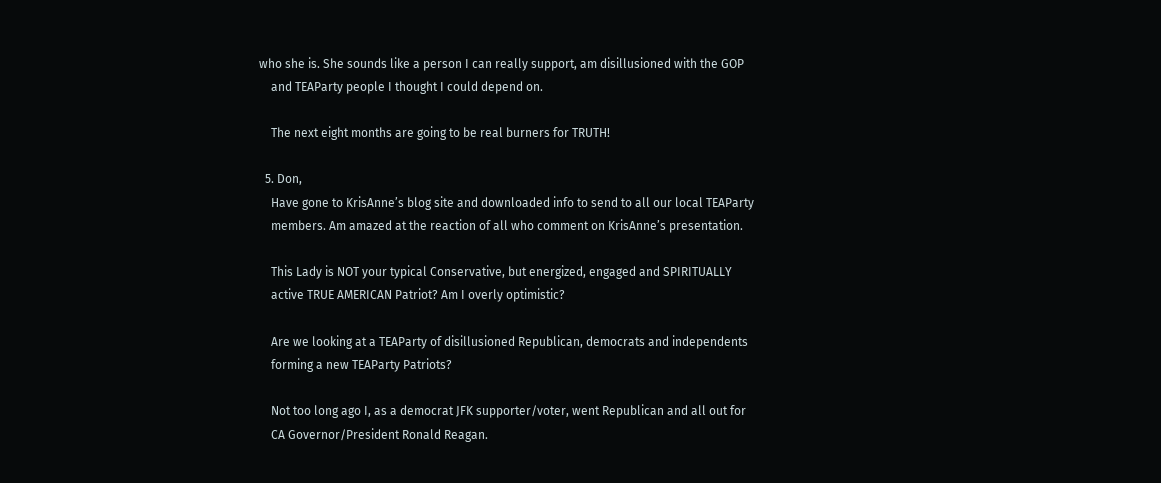who she is. She sounds like a person I can really support, am disillusioned with the GOP
    and TEAParty people I thought I could depend on.

    The next eight months are going to be real burners for TRUTH!

  5. Don,
    Have gone to KrisAnne’s blog site and downloaded info to send to all our local TEAParty
    members. Am amazed at the reaction of all who comment on KrisAnne’s presentation.

    This Lady is NOT your typical Conservative, but energized, engaged and SPIRITUALLY
    active TRUE AMERICAN Patriot? Am I overly optimistic?

    Are we looking at a TEAParty of disillusioned Republican, democrats and independents
    forming a new TEAParty Patriots?

    Not too long ago I, as a democrat JFK supporter/voter, went Republican and all out for
    CA Governor/President Ronald Reagan.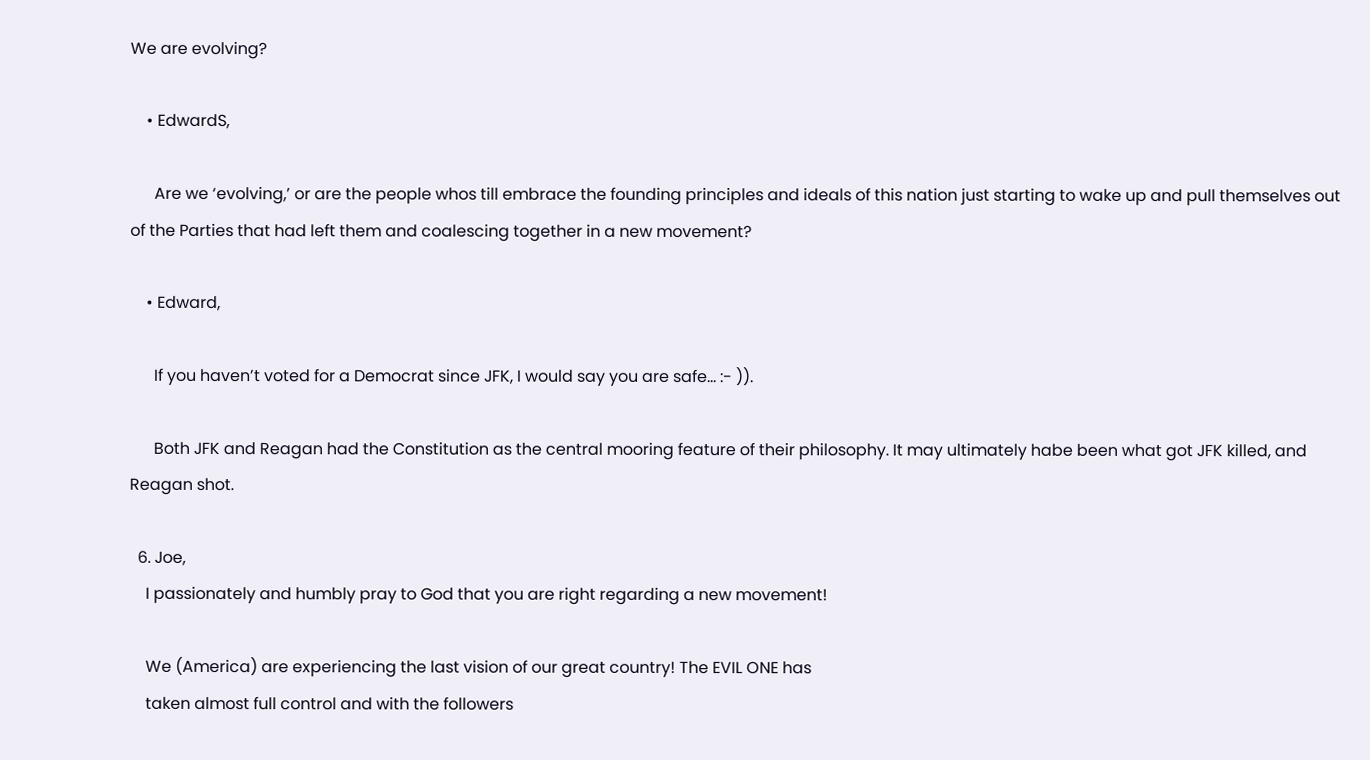We are evolving?

    • EdwardS,

      Are we ‘evolving,’ or are the people whos till embrace the founding principles and ideals of this nation just starting to wake up and pull themselves out of the Parties that had left them and coalescing together in a new movement?

    • Edward,

      If you haven’t voted for a Democrat since JFK, I would say you are safe… :- )).

      Both JFK and Reagan had the Constitution as the central mooring feature of their philosophy. It may ultimately habe been what got JFK killed, and Reagan shot.

  6. Joe,
    I passionately and humbly pray to God that you are right regarding a new movement!

    We (America) are experiencing the last vision of our great country! The EVIL ONE has
    taken almost full control and with the followers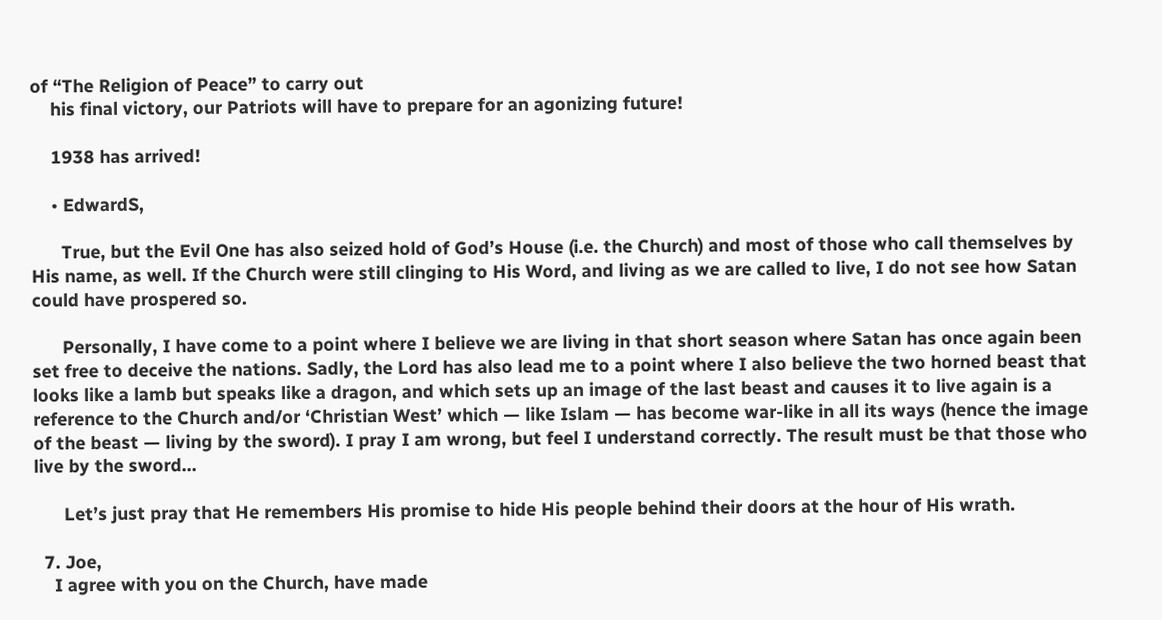of “The Religion of Peace” to carry out
    his final victory, our Patriots will have to prepare for an agonizing future!

    1938 has arrived!

    • EdwardS,

      True, but the Evil One has also seized hold of God’s House (i.e. the Church) and most of those who call themselves by His name, as well. If the Church were still clinging to His Word, and living as we are called to live, I do not see how Satan could have prospered so.

      Personally, I have come to a point where I believe we are living in that short season where Satan has once again been set free to deceive the nations. Sadly, the Lord has also lead me to a point where I also believe the two horned beast that looks like a lamb but speaks like a dragon, and which sets up an image of the last beast and causes it to live again is a reference to the Church and/or ‘Christian West’ which — like Islam — has become war-like in all its ways (hence the image of the beast — living by the sword). I pray I am wrong, but feel I understand correctly. The result must be that those who live by the sword…

      Let’s just pray that He remembers His promise to hide His people behind their doors at the hour of His wrath.

  7. Joe,
    I agree with you on the Church, have made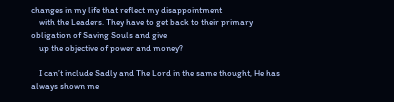changes in my life that reflect my disappointment
    with the Leaders. They have to get back to their primary obligation of Saving Souls and give
    up the objective of power and money?

    I can’t include Sadly and The Lord in the same thought, He has always shown me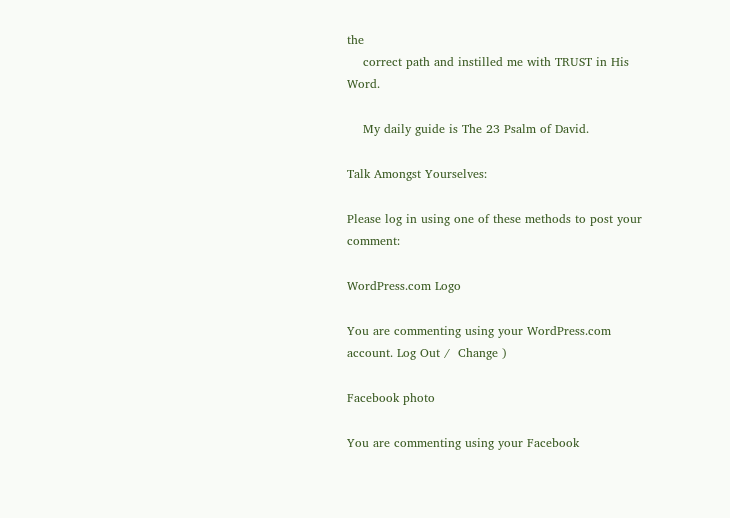the
    correct path and instilled me with TRUST in His Word.

    My daily guide is The 23 Psalm of David.

Talk Amongst Yourselves:

Please log in using one of these methods to post your comment:

WordPress.com Logo

You are commenting using your WordPress.com account. Log Out /  Change )

Facebook photo

You are commenting using your Facebook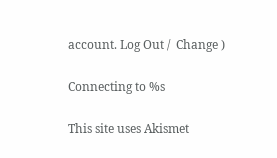account. Log Out /  Change )

Connecting to %s

This site uses Akismet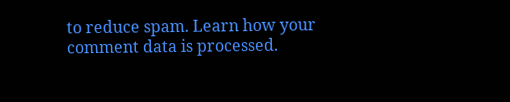to reduce spam. Learn how your comment data is processed.